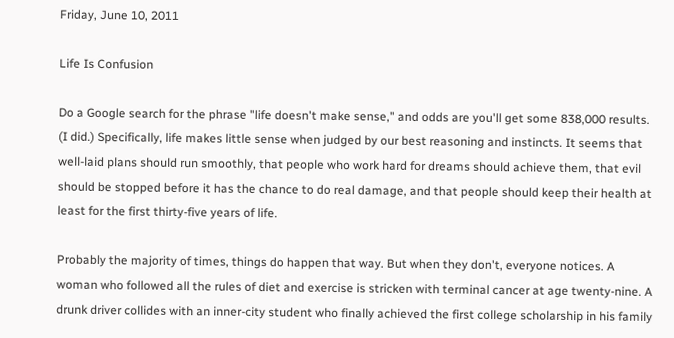Friday, June 10, 2011

Life Is Confusion

Do a Google search for the phrase "life doesn't make sense," and odds are you'll get some 838,000 results. (I did.) Specifically, life makes little sense when judged by our best reasoning and instincts. It seems that well-laid plans should run smoothly, that people who work hard for dreams should achieve them, that evil should be stopped before it has the chance to do real damage, and that people should keep their health at least for the first thirty-five years of life.

Probably the majority of times, things do happen that way. But when they don't, everyone notices. A woman who followed all the rules of diet and exercise is stricken with terminal cancer at age twenty-nine. A drunk driver collides with an inner-city student who finally achieved the first college scholarship in his family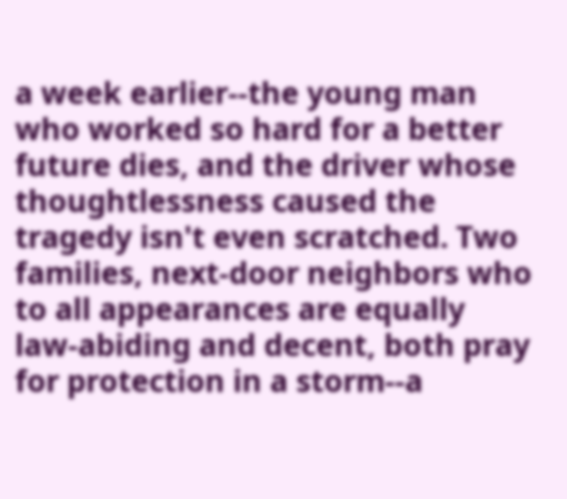a week earlier--the young man who worked so hard for a better future dies, and the driver whose thoughtlessness caused the tragedy isn't even scratched. Two families, next-door neighbors who to all appearances are equally law-abiding and decent, both pray for protection in a storm--a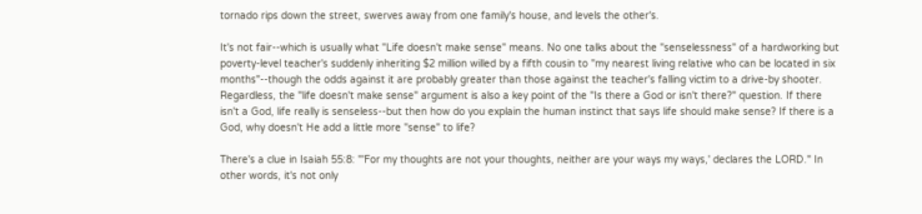tornado rips down the street, swerves away from one family's house, and levels the other's.

It's not fair--which is usually what "Life doesn't make sense" means. No one talks about the "senselessness" of a hardworking but poverty-level teacher's suddenly inheriting $2 million willed by a fifth cousin to "my nearest living relative who can be located in six months"--though the odds against it are probably greater than those against the teacher's falling victim to a drive-by shooter. Regardless, the "life doesn't make sense" argument is also a key point of the "Is there a God or isn't there?" question. If there isn't a God, life really is senseless--but then how do you explain the human instinct that says life should make sense? If there is a God, why doesn't He add a little more "sense" to life?

There's a clue in Isaiah 55:8: "'For my thoughts are not your thoughts, neither are your ways my ways,' declares the LORD." In other words, it's not only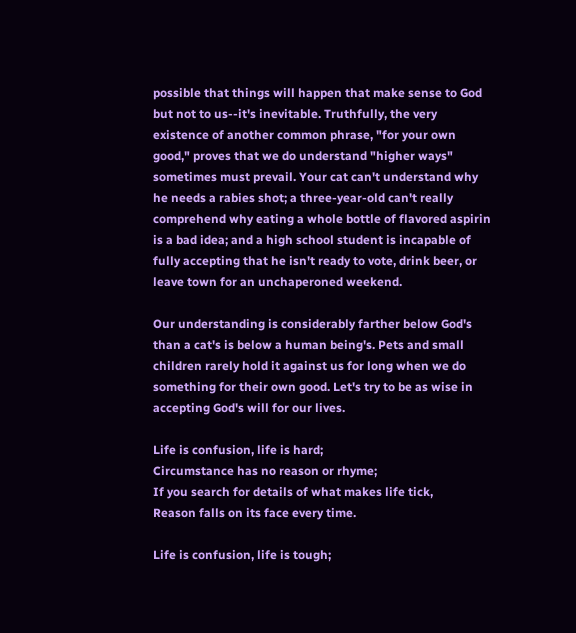possible that things will happen that make sense to God but not to us--it's inevitable. Truthfully, the very existence of another common phrase, "for your own good," proves that we do understand "higher ways" sometimes must prevail. Your cat can't understand why he needs a rabies shot; a three-year-old can't really comprehend why eating a whole bottle of flavored aspirin is a bad idea; and a high school student is incapable of fully accepting that he isn't ready to vote, drink beer, or leave town for an unchaperoned weekend.

Our understanding is considerably farther below God's than a cat's is below a human being's. Pets and small children rarely hold it against us for long when we do something for their own good. Let's try to be as wise in accepting God's will for our lives.

Life is confusion, life is hard;
Circumstance has no reason or rhyme;
If you search for details of what makes life tick,
Reason falls on its face every time.

Life is confusion, life is tough;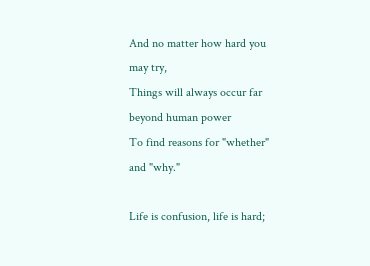And no matter how hard you may try,
Things will always occur far beyond human power
To find reasons for "whether" and "why."

Life is confusion, life is hard;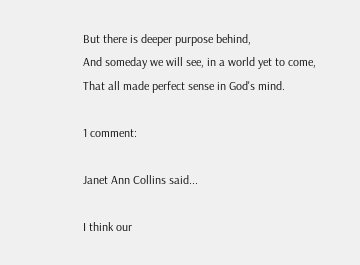But there is deeper purpose behind,
And someday we will see, in a world yet to come,
That all made perfect sense in God's mind.

1 comment:

Janet Ann Collins said...

I think our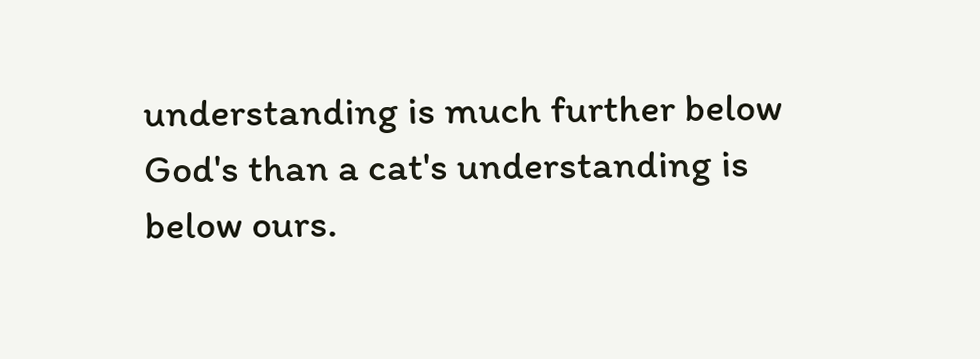understanding is much further below God's than a cat's understanding is below ours.